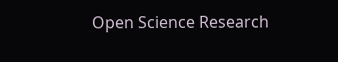Open Science Research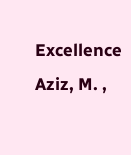Excellence
Aziz, M. ,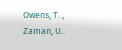Owens, T. , Zaman, U..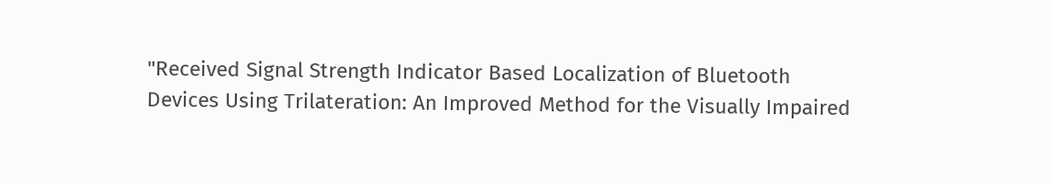"Received Signal Strength Indicator Based Localization of Bluetooth Devices Using Trilateration: An Improved Method for the Visually Impaired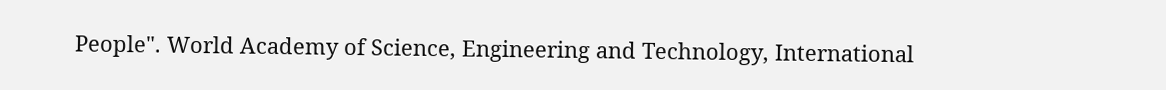People". World Academy of Science, Engineering and Technology, International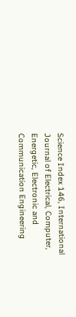Science Index 146, International Journal of Electrical, Computer, Energetic, Electronic and Communication Engineering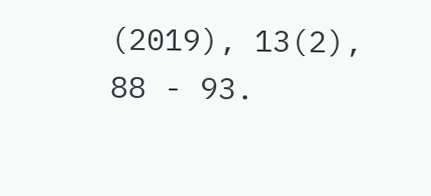(2019), 13(2), 88 - 93.